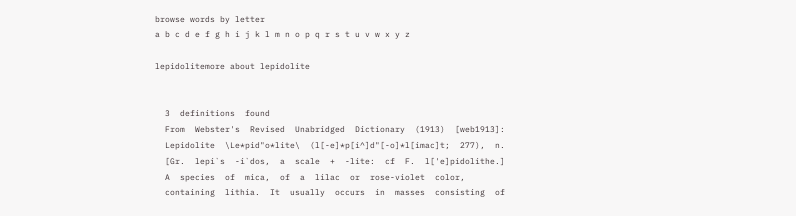browse words by letter
a b c d e f g h i j k l m n o p q r s t u v w x y z

lepidolitemore about lepidolite


  3  definitions  found
  From  Webster's  Revised  Unabridged  Dictionary  (1913)  [web1913]:
  Lepidolite  \Le*pid"o*lite\  (l[-e]*p[i^]d"[-o]*l[imac]t;  277),  n.
  [Gr.  lepi`s  -i`dos,  a  scale  +  -lite:  cf  F.  l['e]pidolithe.]
  A  species  of  mica,  of  a  lilac  or  rose-violet  color,
  containing  lithia.  It  usually  occurs  in  masses  consisting  of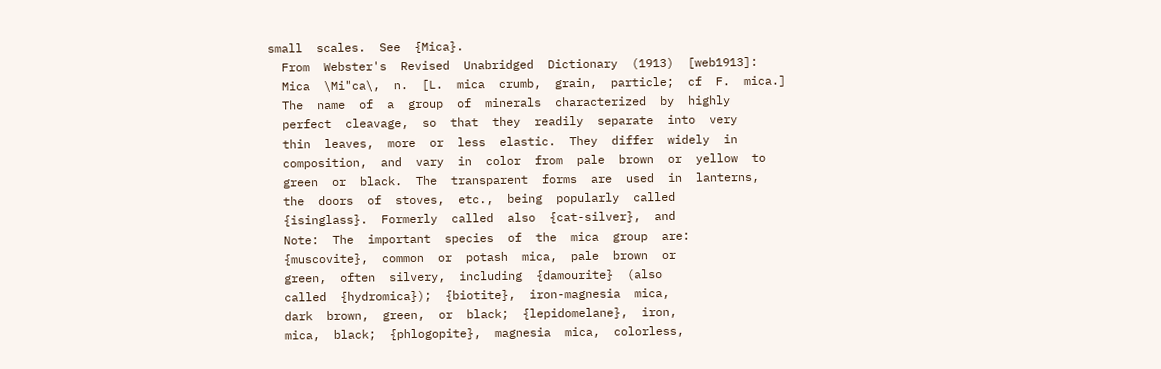small  scales.  See  {Mica}.
  From  Webster's  Revised  Unabridged  Dictionary  (1913)  [web1913]:
  Mica  \Mi"ca\,  n.  [L.  mica  crumb,  grain,  particle;  cf  F.  mica.]
  The  name  of  a  group  of  minerals  characterized  by  highly
  perfect  cleavage,  so  that  they  readily  separate  into  very
  thin  leaves,  more  or  less  elastic.  They  differ  widely  in
  composition,  and  vary  in  color  from  pale  brown  or  yellow  to
  green  or  black.  The  transparent  forms  are  used  in  lanterns,
  the  doors  of  stoves,  etc.,  being  popularly  called
  {isinglass}.  Formerly  called  also  {cat-silver},  and
  Note:  The  important  species  of  the  mica  group  are:
  {muscovite},  common  or  potash  mica,  pale  brown  or
  green,  often  silvery,  including  {damourite}  (also
  called  {hydromica});  {biotite},  iron-magnesia  mica,
  dark  brown,  green,  or  black;  {lepidomelane},  iron,
  mica,  black;  {phlogopite},  magnesia  mica,  colorless,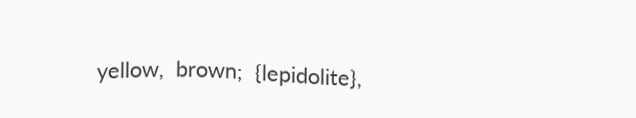yellow,  brown;  {lepidolite},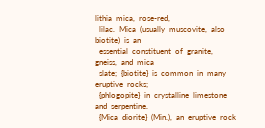lithia  mica,  rose-red,
  lilac.  Mica  (usually  muscovite,  also  biotite)  is  an
  essential  constituent  of  granite,  gneiss,  and  mica
  slate;  {biotite}  is  common  in  many  eruptive  rocks;
  {phlogopite}  in  crystalline  limestone  and  serpentine.
  {Mica  diorite}  (Min.),  an  eruptive  rock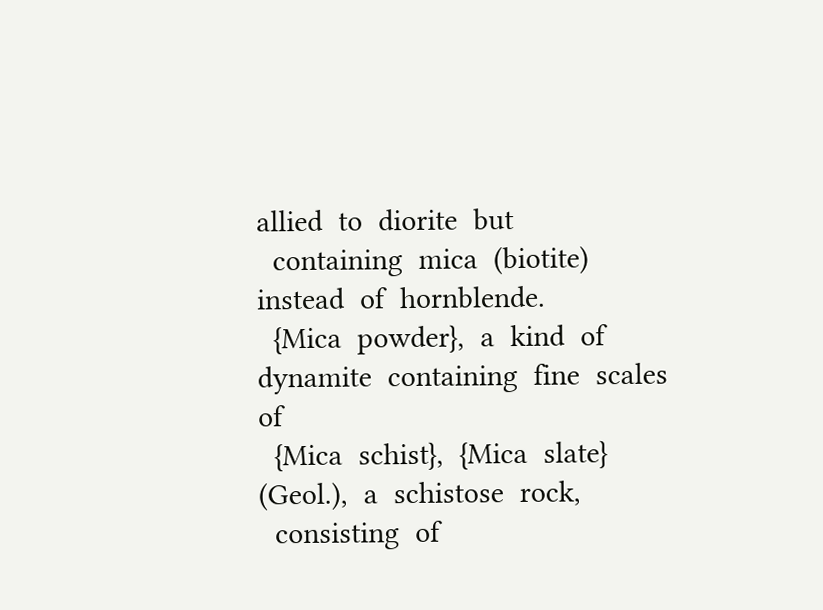allied  to  diorite  but
  containing  mica  (biotite)  instead  of  hornblende.
  {Mica  powder},  a  kind  of  dynamite  containing  fine  scales  of
  {Mica  schist},  {Mica  slate}  (Geol.),  a  schistose  rock,
  consisting  of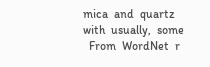mica  and  quartz  with  usually,  some
  From  WordNet  r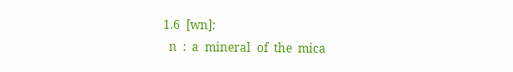1.6  [wn]:
  n  :  a  mineral  of  the  mica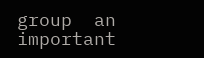group  an  important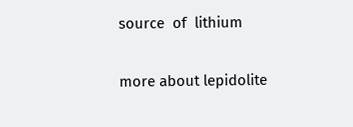source  of  lithium

more about lepidolite